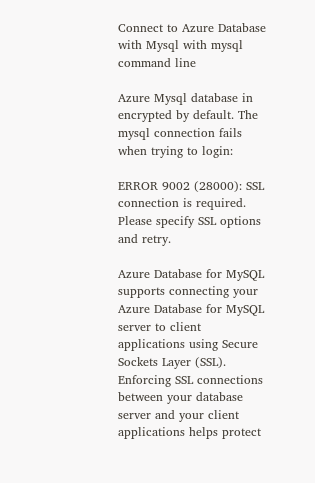Connect to Azure Database with Mysql with mysql command line

Azure Mysql database in encrypted by default. The mysql connection fails when trying to login:

ERROR 9002 (28000): SSL connection is required. Please specify SSL options and retry.

Azure Database for MySQL supports connecting your Azure Database for MySQL server to client applications using Secure Sockets Layer (SSL). Enforcing SSL connections between your database server and your client applications helps protect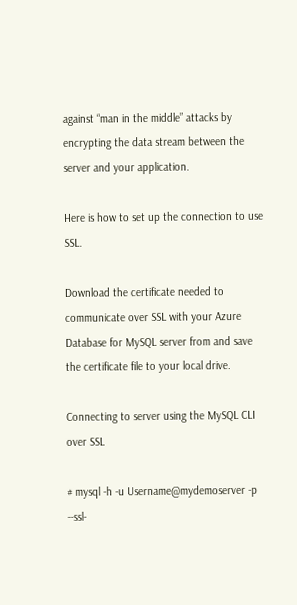against “man in the middle” attacks by encrypting the data stream between the server and your application.

Here is how to set up the connection to use SSL.

Download the certificate needed to communicate over SSL with your Azure Database for MySQL server from and save the certificate file to your local drive.

Connecting to server using the MySQL CLI over SSL

# mysql -h -u Username@mydemoserver -p --ssl-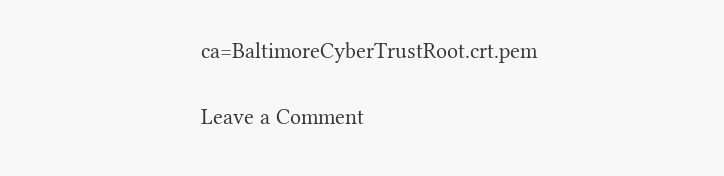ca=BaltimoreCyberTrustRoot.crt.pem

Leave a Comment